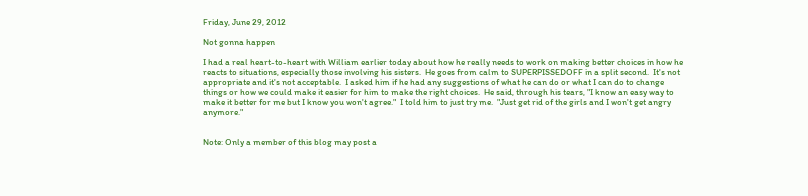Friday, June 29, 2012

Not gonna happen

I had a real heart-to-heart with William earlier today about how he really needs to work on making better choices in how he reacts to situations, especially those involving his sisters.  He goes from calm to SUPERPISSEDOFF in a split second.  It's not appropriate and it's not acceptable.  I asked him if he had any suggestions of what he can do or what I can do to change things or how we could make it easier for him to make the right choices.  He said, through his tears, "I know an easy way to make it better for me but I know you won't agree."  I told him to just try me.  "Just get rid of the girls and I won't get angry anymore."


Note: Only a member of this blog may post a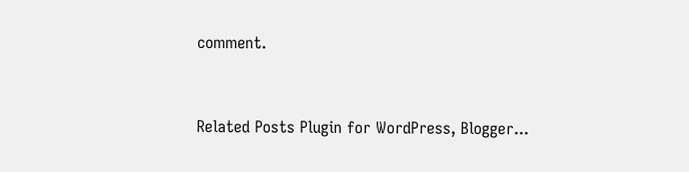comment.



Related Posts Plugin for WordPress, Blogger...